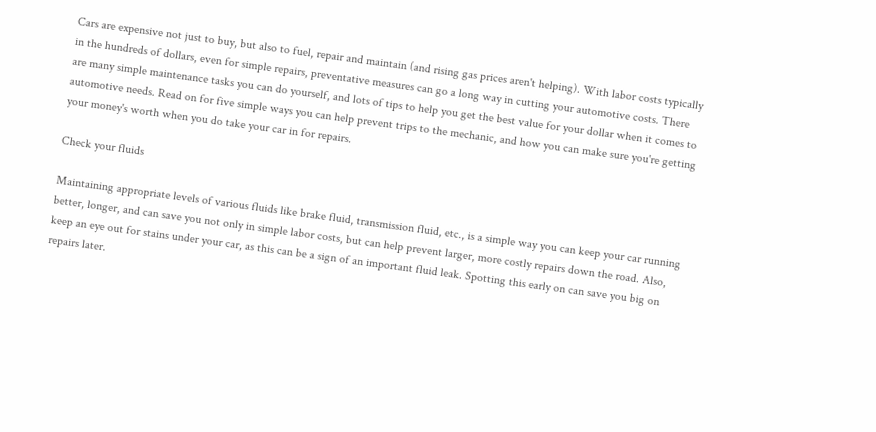Cars are expensive not just to buy, but also to fuel, repair and maintain (and rising gas prices aren't helping). With labor costs typically in the hundreds of dollars, even for simple repairs, preventative measures can go a long way in cutting your automotive costs. There are many simple maintenance tasks you can do yourself, and lots of tips to help you get the best value for your dollar when it comes to automotive needs. Read on for five simple ways you can help prevent trips to the mechanic, and how you can make sure you're getting your money's worth when you do take your car in for repairs.

Check your fluids

Maintaining appropriate levels of various fluids like brake fluid, transmission fluid, etc., is a simple way you can keep your car running better, longer, and can save you not only in simple labor costs, but can help prevent larger, more costly repairs down the road. Also, keep an eye out for stains under your car, as this can be a sign of an important fluid leak. Spotting this early on can save you big on repairs later.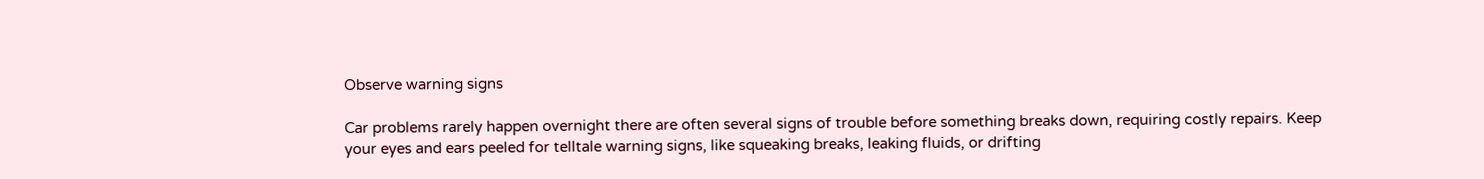Observe warning signs

Car problems rarely happen overnight there are often several signs of trouble before something breaks down, requiring costly repairs. Keep your eyes and ears peeled for telltale warning signs, like squeaking breaks, leaking fluids, or drifting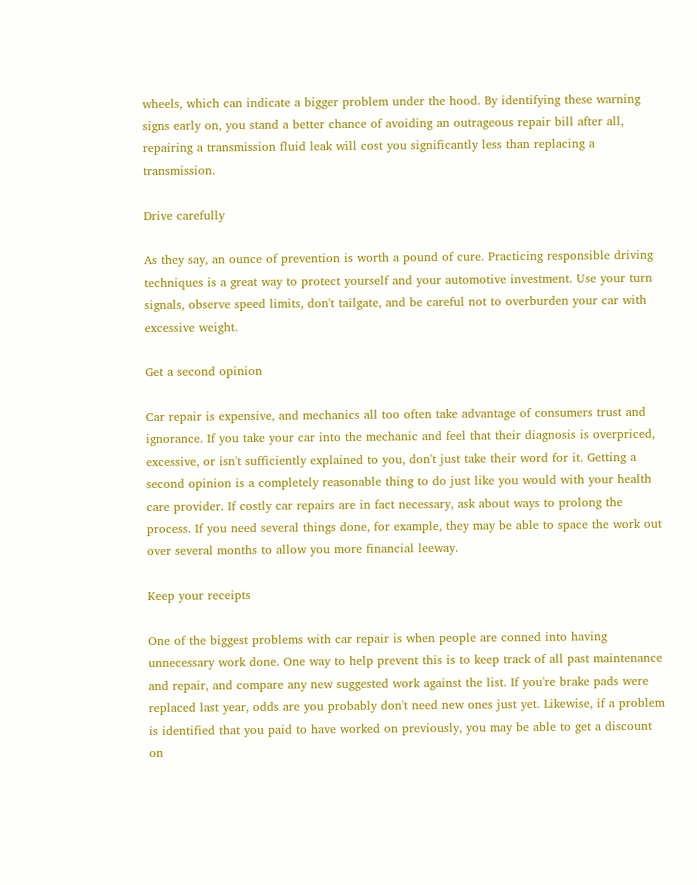wheels, which can indicate a bigger problem under the hood. By identifying these warning signs early on, you stand a better chance of avoiding an outrageous repair bill after all, repairing a transmission fluid leak will cost you significantly less than replacing a transmission.

Drive carefully

As they say, an ounce of prevention is worth a pound of cure. Practicing responsible driving techniques is a great way to protect yourself and your automotive investment. Use your turn signals, observe speed limits, don't tailgate, and be careful not to overburden your car with excessive weight.

Get a second opinion

Car repair is expensive, and mechanics all too often take advantage of consumers trust and ignorance. If you take your car into the mechanic and feel that their diagnosis is overpriced, excessive, or isn't sufficiently explained to you, don't just take their word for it. Getting a second opinion is a completely reasonable thing to do just like you would with your health care provider. If costly car repairs are in fact necessary, ask about ways to prolong the process. If you need several things done, for example, they may be able to space the work out over several months to allow you more financial leeway.

Keep your receipts

One of the biggest problems with car repair is when people are conned into having unnecessary work done. One way to help prevent this is to keep track of all past maintenance and repair, and compare any new suggested work against the list. If you're brake pads were replaced last year, odds are you probably don't need new ones just yet. Likewise, if a problem is identified that you paid to have worked on previously, you may be able to get a discount on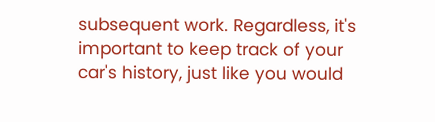subsequent work. Regardless, it's important to keep track of your car's history, just like you would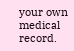your own medical record.